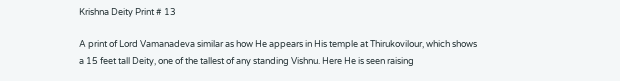Krishna Deity Print # 13

A print of Lord Vamanadeva similar as how He appears in His temple at Thirukovilour, which shows a 15 feet tall Deity, one of the tallest of any standing Vishnu. Here He is seen raising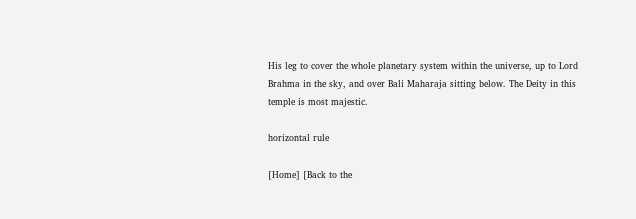His leg to cover the whole planetary system within the universe, up to Lord Brahma in the sky, and over Bali Maharaja sitting below. The Deity in this temple is most majestic.

horizontal rule

[Home] [Back to the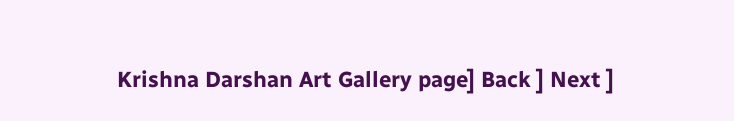Krishna Darshan Art Gallery page] Back ] Next ]